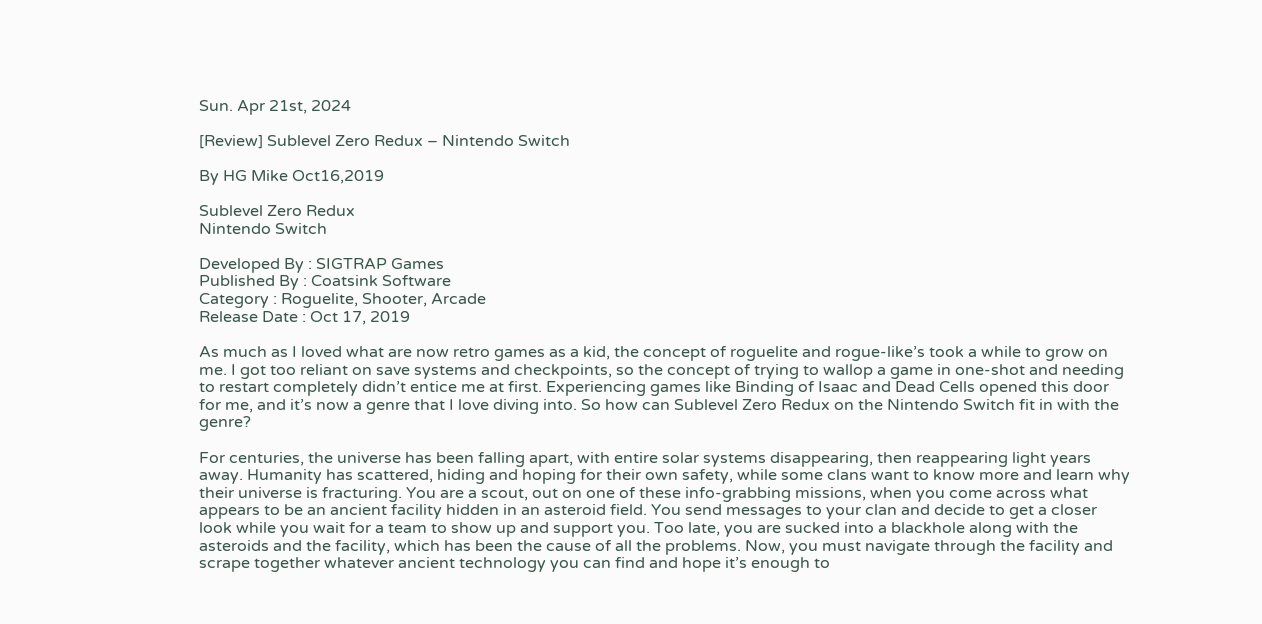Sun. Apr 21st, 2024

[Review] Sublevel Zero Redux – Nintendo Switch

By HG Mike Oct16,2019

Sublevel Zero Redux
Nintendo Switch

Developed By : SIGTRAP Games
Published By : Coatsink Software
Category : Roguelite, Shooter, Arcade
Release Date : Oct 17, 2019

As much as I loved what are now retro games as a kid, the concept of roguelite and rogue-like’s took a while to grow on me. I got too reliant on save systems and checkpoints, so the concept of trying to wallop a game in one-shot and needing to restart completely didn’t entice me at first. Experiencing games like Binding of Isaac and Dead Cells opened this door for me, and it’s now a genre that I love diving into. So how can Sublevel Zero Redux on the Nintendo Switch fit in with the genre?

For centuries, the universe has been falling apart, with entire solar systems disappearing, then reappearing light years away. Humanity has scattered, hiding and hoping for their own safety, while some clans want to know more and learn why their universe is fracturing. You are a scout, out on one of these info-grabbing missions, when you come across what appears to be an ancient facility hidden in an asteroid field. You send messages to your clan and decide to get a closer look while you wait for a team to show up and support you. Too late, you are sucked into a blackhole along with the asteroids and the facility, which has been the cause of all the problems. Now, you must navigate through the facility and scrape together whatever ancient technology you can find and hope it’s enough to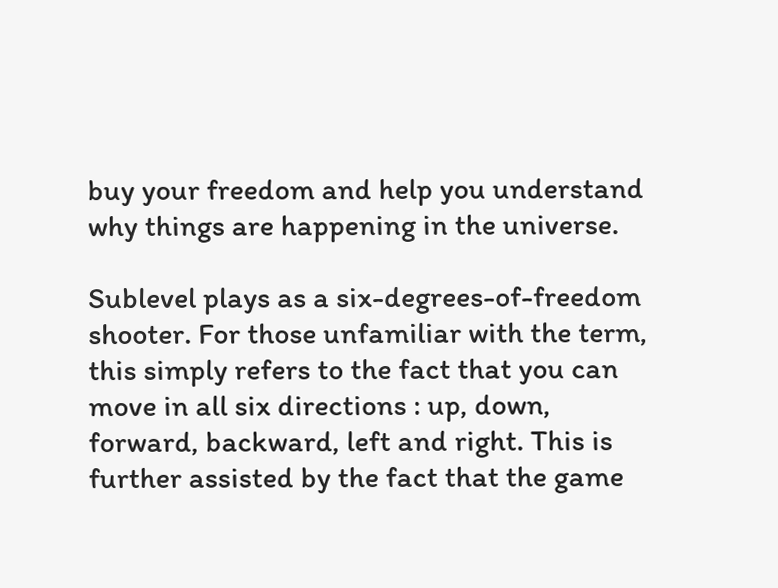buy your freedom and help you understand why things are happening in the universe.

Sublevel plays as a six-degrees-of-freedom shooter. For those unfamiliar with the term, this simply refers to the fact that you can move in all six directions : up, down, forward, backward, left and right. This is further assisted by the fact that the game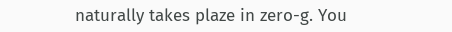naturally takes plaze in zero-g. You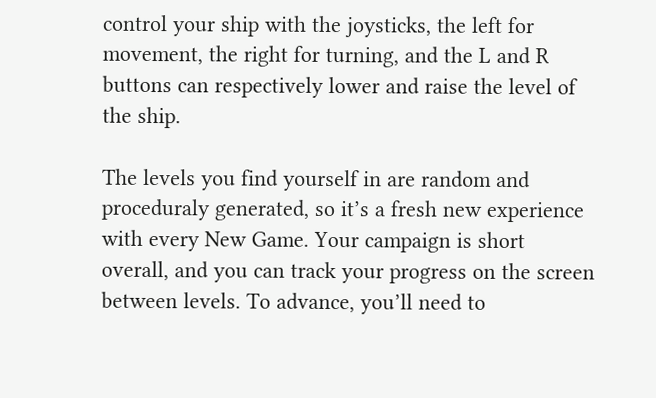control your ship with the joysticks, the left for movement, the right for turning, and the L and R buttons can respectively lower and raise the level of the ship.

The levels you find yourself in are random and proceduraly generated, so it’s a fresh new experience with every New Game. Your campaign is short overall, and you can track your progress on the screen between levels. To advance, you’ll need to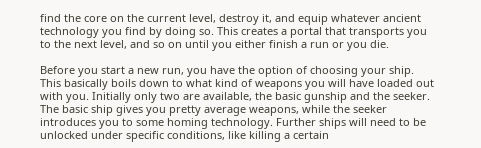find the core on the current level, destroy it, and equip whatever ancient technology you find by doing so. This creates a portal that transports you to the next level, and so on until you either finish a run or you die.

Before you start a new run, you have the option of choosing your ship. This basically boils down to what kind of weapons you will have loaded out with you. Initially only two are available, the basic gunship and the seeker. The basic ship gives you pretty average weapons, while the seeker introduces you to some homing technology. Further ships will need to be unlocked under specific conditions, like killing a certain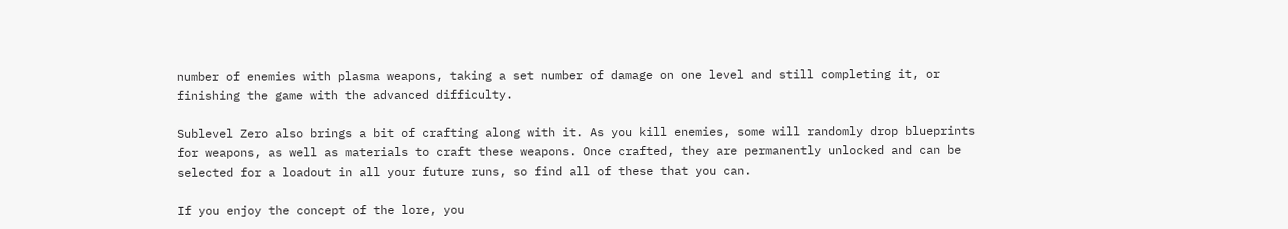number of enemies with plasma weapons, taking a set number of damage on one level and still completing it, or finishing the game with the advanced difficulty.

Sublevel Zero also brings a bit of crafting along with it. As you kill enemies, some will randomly drop blueprints for weapons, as well as materials to craft these weapons. Once crafted, they are permanently unlocked and can be selected for a loadout in all your future runs, so find all of these that you can.

If you enjoy the concept of the lore, you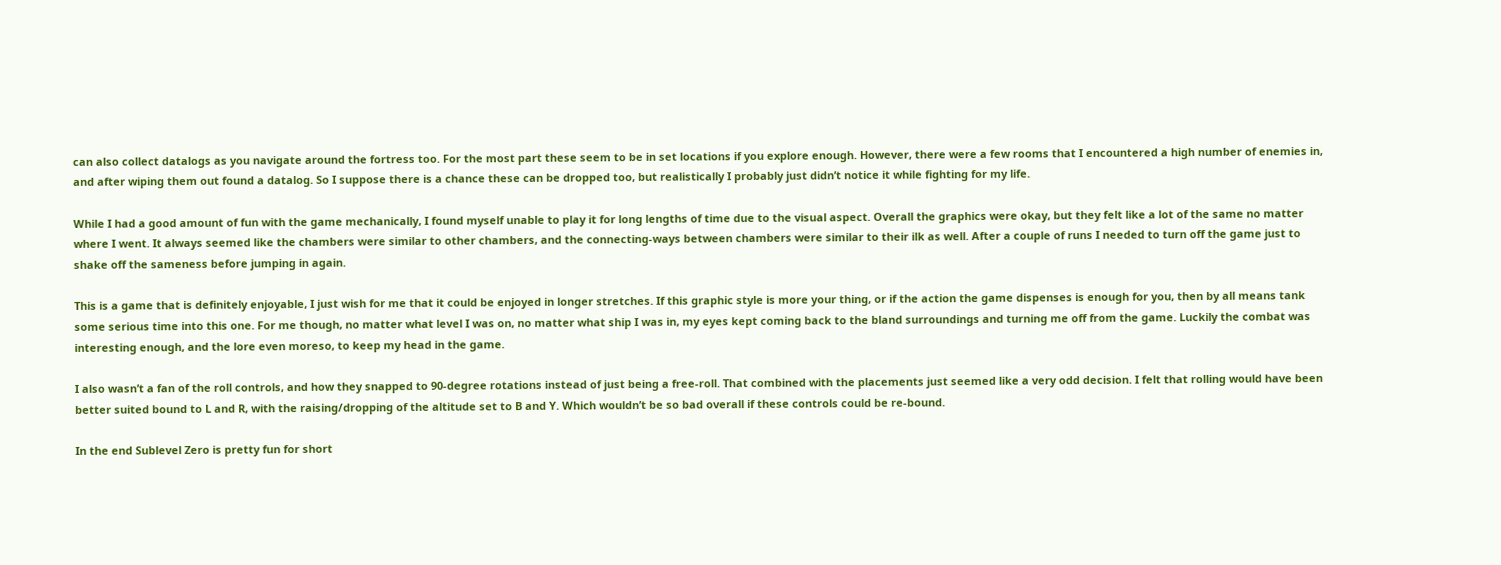can also collect datalogs as you navigate around the fortress too. For the most part these seem to be in set locations if you explore enough. However, there were a few rooms that I encountered a high number of enemies in, and after wiping them out found a datalog. So I suppose there is a chance these can be dropped too, but realistically I probably just didn’t notice it while fighting for my life.

While I had a good amount of fun with the game mechanically, I found myself unable to play it for long lengths of time due to the visual aspect. Overall the graphics were okay, but they felt like a lot of the same no matter where I went. It always seemed like the chambers were similar to other chambers, and the connecting-ways between chambers were similar to their ilk as well. After a couple of runs I needed to turn off the game just to shake off the sameness before jumping in again.

This is a game that is definitely enjoyable, I just wish for me that it could be enjoyed in longer stretches. If this graphic style is more your thing, or if the action the game dispenses is enough for you, then by all means tank some serious time into this one. For me though, no matter what level I was on, no matter what ship I was in, my eyes kept coming back to the bland surroundings and turning me off from the game. Luckily the combat was interesting enough, and the lore even moreso, to keep my head in the game.

I also wasn’t a fan of the roll controls, and how they snapped to 90-degree rotations instead of just being a free-roll. That combined with the placements just seemed like a very odd decision. I felt that rolling would have been better suited bound to L and R, with the raising/dropping of the altitude set to B and Y. Which wouldn’t be so bad overall if these controls could be re-bound.

In the end Sublevel Zero is pretty fun for short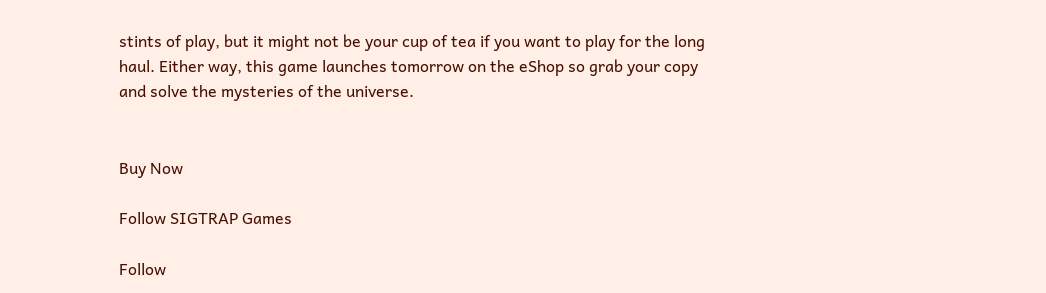stints of play, but it might not be your cup of tea if you want to play for the long haul. Either way, this game launches tomorrow on the eShop so grab your copy and solve the mysteries of the universe.


Buy Now

Follow SIGTRAP Games

Follow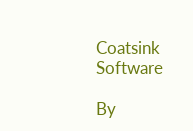Coatsink Software

By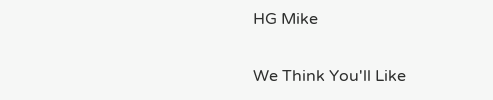HG Mike

We Think You'll Like